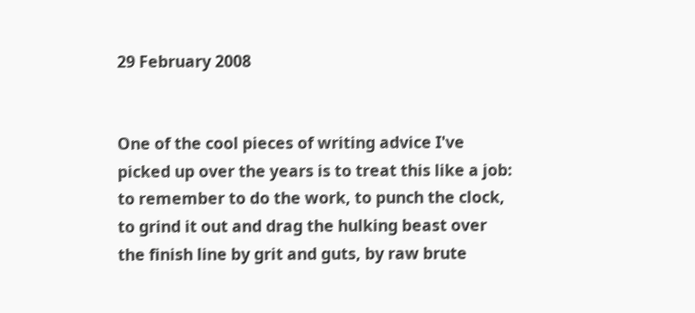29 February 2008


One of the cool pieces of writing advice I've picked up over the years is to treat this like a job: to remember to do the work, to punch the clock, to grind it out and drag the hulking beast over the finish line by grit and guts, by raw brute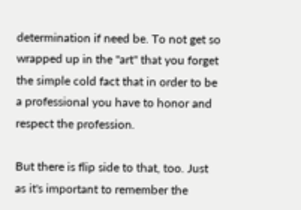determination if need be. To not get so wrapped up in the "art" that you forget the simple cold fact that in order to be a professional you have to honor and respect the profession.

But there is flip side to that, too. Just as it's important to remember the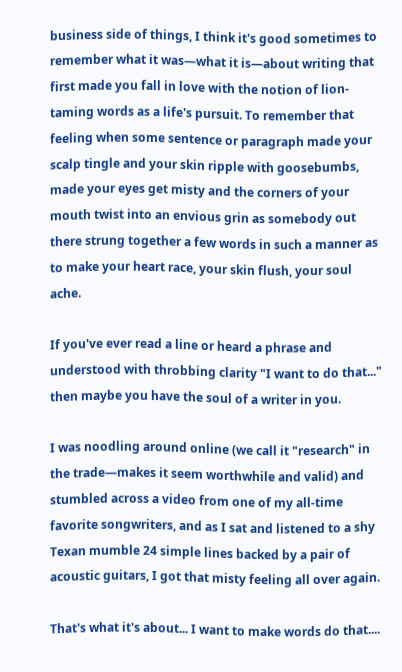business side of things, I think it's good sometimes to remember what it was—what it is—about writing that first made you fall in love with the notion of lion-taming words as a life's pursuit. To remember that feeling when some sentence or paragraph made your scalp tingle and your skin ripple with goosebumbs, made your eyes get misty and the corners of your mouth twist into an envious grin as somebody out there strung together a few words in such a manner as to make your heart race, your skin flush, your soul ache.

If you've ever read a line or heard a phrase and understood with throbbing clarity "I want to do that..." then maybe you have the soul of a writer in you.

I was noodling around online (we call it "research" in the trade—makes it seem worthwhile and valid) and stumbled across a video from one of my all-time favorite songwriters, and as I sat and listened to a shy Texan mumble 24 simple lines backed by a pair of acoustic guitars, I got that misty feeling all over again.

That's what it's about... I want to make words do that....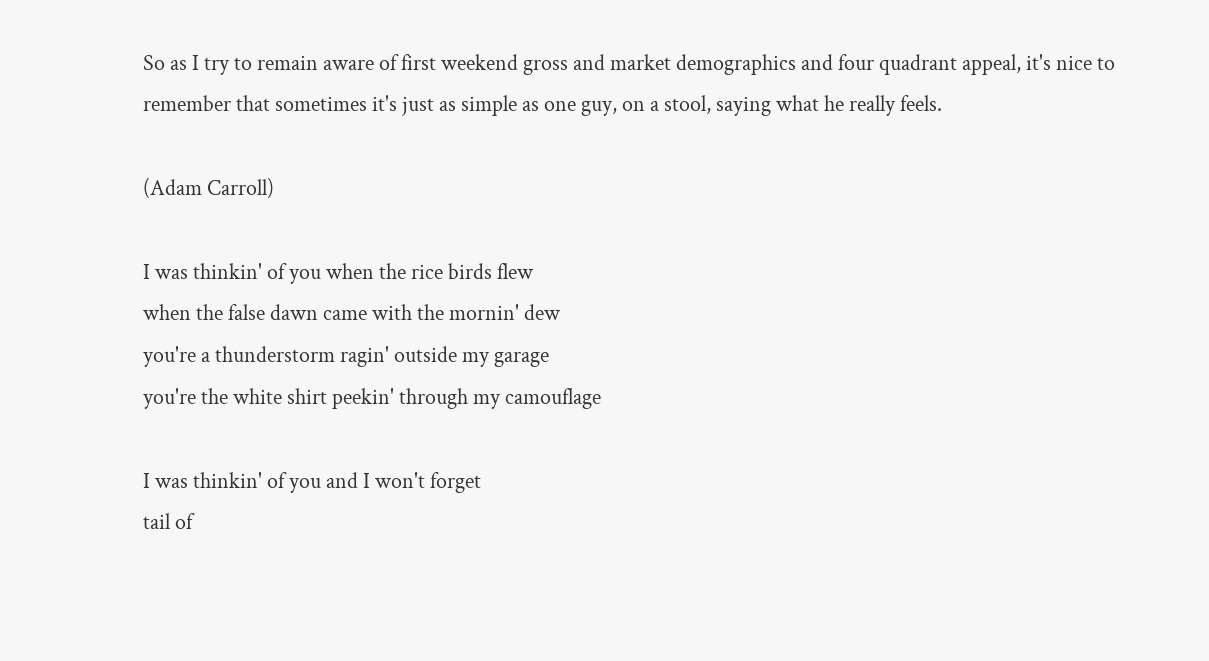So as I try to remain aware of first weekend gross and market demographics and four quadrant appeal, it's nice to remember that sometimes it's just as simple as one guy, on a stool, saying what he really feels.

(Adam Carroll)

I was thinkin' of you when the rice birds flew
when the false dawn came with the mornin' dew
you're a thunderstorm ragin' outside my garage
you're the white shirt peekin' through my camouflage

I was thinkin' of you and I won't forget
tail of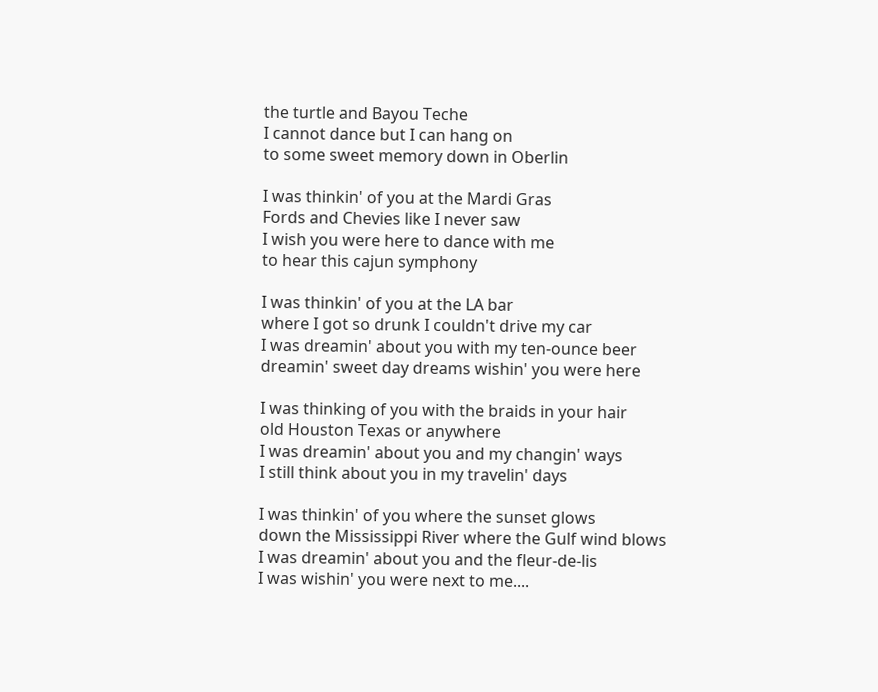the turtle and Bayou Teche
I cannot dance but I can hang on
to some sweet memory down in Oberlin

I was thinkin' of you at the Mardi Gras
Fords and Chevies like I never saw
I wish you were here to dance with me
to hear this cajun symphony

I was thinkin' of you at the LA bar
where I got so drunk I couldn't drive my car
I was dreamin' about you with my ten-ounce beer
dreamin' sweet day dreams wishin' you were here

I was thinking of you with the braids in your hair
old Houston Texas or anywhere
I was dreamin' about you and my changin' ways
I still think about you in my travelin' days

I was thinkin' of you where the sunset glows
down the Mississippi River where the Gulf wind blows
I was dreamin' about you and the fleur-de-lis
I was wishin' you were next to me....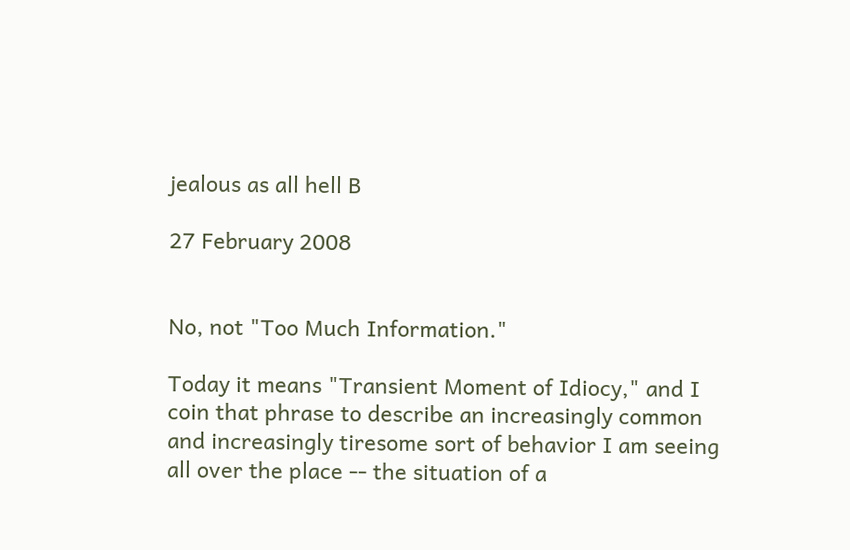jealous as all hell B

27 February 2008


No, not "Too Much Information."

Today it means "Transient Moment of Idiocy," and I coin that phrase to describe an increasingly common and increasingly tiresome sort of behavior I am seeing all over the place -- the situation of a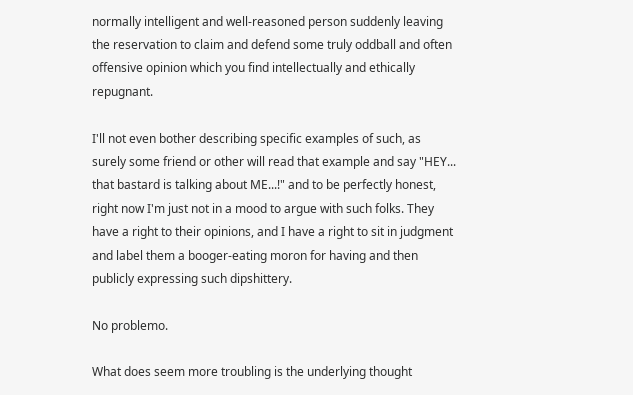normally intelligent and well-reasoned person suddenly leaving the reservation to claim and defend some truly oddball and often offensive opinion which you find intellectually and ethically repugnant.

I'll not even bother describing specific examples of such, as surely some friend or other will read that example and say "HEY... that bastard is talking about ME...!" and to be perfectly honest, right now I'm just not in a mood to argue with such folks. They have a right to their opinions, and I have a right to sit in judgment and label them a booger-eating moron for having and then publicly expressing such dipshittery.

No problemo.

What does seem more troubling is the underlying thought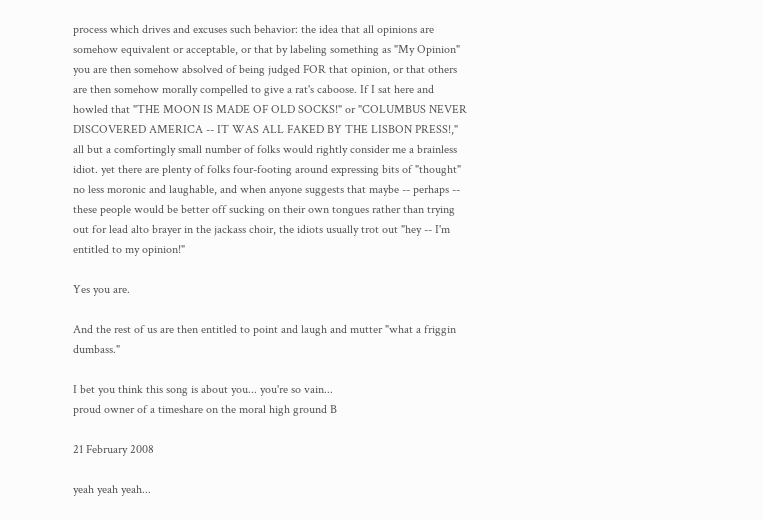process which drives and excuses such behavior: the idea that all opinions are somehow equivalent or acceptable, or that by labeling something as "My Opinion" you are then somehow absolved of being judged FOR that opinion, or that others are then somehow morally compelled to give a rat's caboose. If I sat here and howled that "THE MOON IS MADE OF OLD SOCKS!" or "COLUMBUS NEVER DISCOVERED AMERICA -- IT WAS ALL FAKED BY THE LISBON PRESS!," all but a comfortingly small number of folks would rightly consider me a brainless idiot. yet there are plenty of folks four-footing around expressing bits of "thought" no less moronic and laughable, and when anyone suggests that maybe -- perhaps -- these people would be better off sucking on their own tongues rather than trying out for lead alto brayer in the jackass choir, the idiots usually trot out "hey -- I'm entitled to my opinion!"

Yes you are.

And the rest of us are then entitled to point and laugh and mutter "what a friggin dumbass."

I bet you think this song is about you... you're so vain...
proud owner of a timeshare on the moral high ground B

21 February 2008

yeah yeah yeah...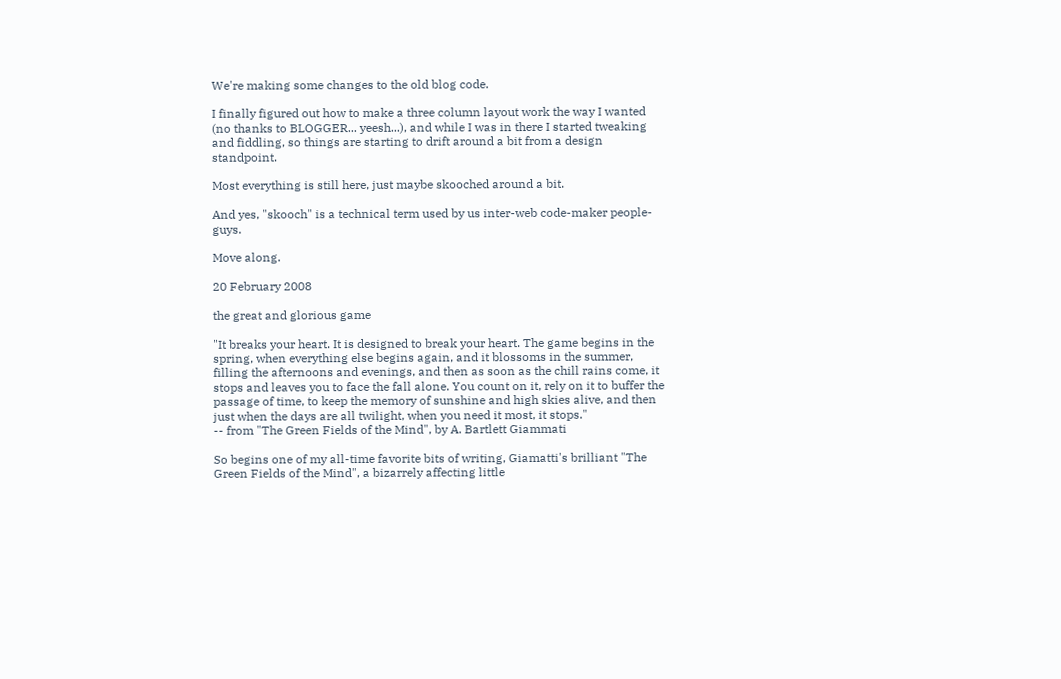We're making some changes to the old blog code.

I finally figured out how to make a three column layout work the way I wanted (no thanks to BLOGGER... yeesh...), and while I was in there I started tweaking and fiddling, so things are starting to drift around a bit from a design standpoint.

Most everything is still here, just maybe skooched around a bit.

And yes, "skooch" is a technical term used by us inter-web code-maker people-guys.

Move along.

20 February 2008

the great and glorious game

"It breaks your heart. It is designed to break your heart. The game begins in the spring, when everything else begins again, and it blossoms in the summer, filling the afternoons and evenings, and then as soon as the chill rains come, it stops and leaves you to face the fall alone. You count on it, rely on it to buffer the passage of time, to keep the memory of sunshine and high skies alive, and then just when the days are all twilight, when you need it most, it stops."
-- from "The Green Fields of the Mind", by A. Bartlett Giammati

So begins one of my all-time favorite bits of writing, Giamatti's brilliant "The Green Fields of the Mind", a bizarrely affecting little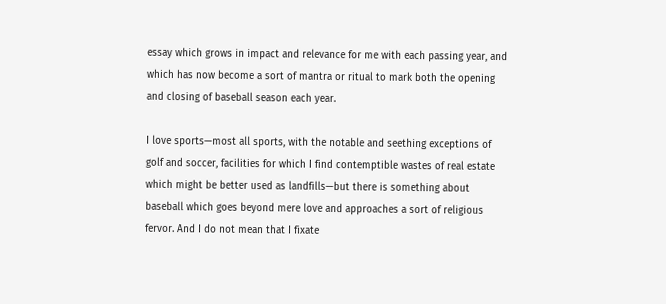essay which grows in impact and relevance for me with each passing year, and which has now become a sort of mantra or ritual to mark both the opening and closing of baseball season each year.

I love sports—most all sports, with the notable and seething exceptions of golf and soccer, facilities for which I find contemptible wastes of real estate which might be better used as landfills—but there is something about baseball which goes beyond mere love and approaches a sort of religious fervor. And I do not mean that I fixate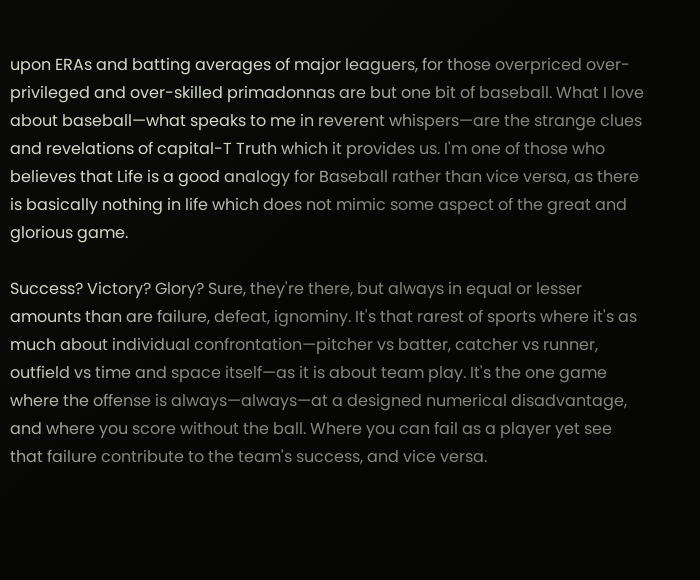upon ERAs and batting averages of major leaguers, for those overpriced over-privileged and over-skilled primadonnas are but one bit of baseball. What I love about baseball—what speaks to me in reverent whispers—are the strange clues and revelations of capital-T Truth which it provides us. I'm one of those who believes that Life is a good analogy for Baseball rather than vice versa, as there is basically nothing in life which does not mimic some aspect of the great and glorious game.

Success? Victory? Glory? Sure, they're there, but always in equal or lesser amounts than are failure, defeat, ignominy. It's that rarest of sports where it's as much about individual confrontation—pitcher vs batter, catcher vs runner, outfield vs time and space itself—as it is about team play. It's the one game where the offense is always—always—at a designed numerical disadvantage, and where you score without the ball. Where you can fail as a player yet see that failure contribute to the team's success, and vice versa.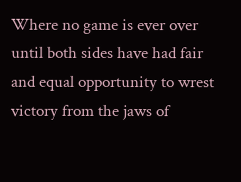Where no game is ever over until both sides have had fair and equal opportunity to wrest victory from the jaws of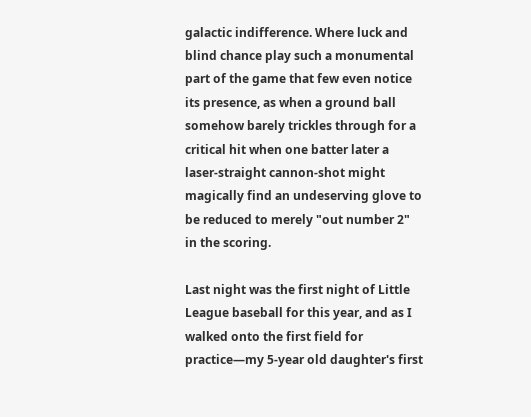galactic indifference. Where luck and blind chance play such a monumental part of the game that few even notice its presence, as when a ground ball somehow barely trickles through for a critical hit when one batter later a laser-straight cannon-shot might magically find an undeserving glove to be reduced to merely "out number 2" in the scoring.

Last night was the first night of Little League baseball for this year, and as I walked onto the first field for practice—my 5-year old daughter's first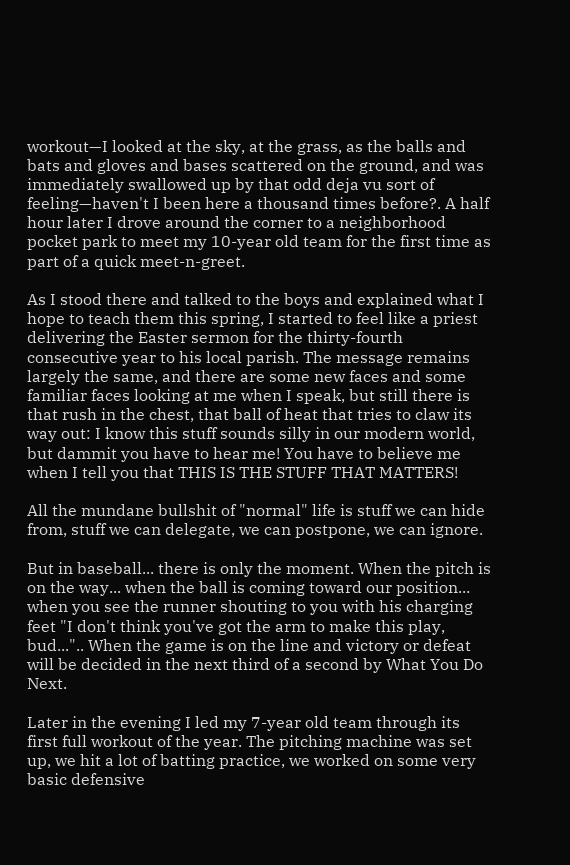workout—I looked at the sky, at the grass, as the balls and bats and gloves and bases scattered on the ground, and was immediately swallowed up by that odd deja vu sort of feeling—haven't I been here a thousand times before?. A half hour later I drove around the corner to a neighborhood pocket park to meet my 10-year old team for the first time as part of a quick meet-n-greet.

As I stood there and talked to the boys and explained what I hope to teach them this spring, I started to feel like a priest delivering the Easter sermon for the thirty-fourth consecutive year to his local parish. The message remains largely the same, and there are some new faces and some familiar faces looking at me when I speak, but still there is that rush in the chest, that ball of heat that tries to claw its way out: I know this stuff sounds silly in our modern world, but dammit you have to hear me! You have to believe me when I tell you that THIS IS THE STUFF THAT MATTERS!

All the mundane bullshit of "normal" life is stuff we can hide from, stuff we can delegate, we can postpone, we can ignore.

But in baseball... there is only the moment. When the pitch is on the way... when the ball is coming toward our position... when you see the runner shouting to you with his charging feet "I don't think you've got the arm to make this play, bud...".. When the game is on the line and victory or defeat will be decided in the next third of a second by What You Do Next.

Later in the evening I led my 7-year old team through its first full workout of the year. The pitching machine was set up, we hit a lot of batting practice, we worked on some very basic defensive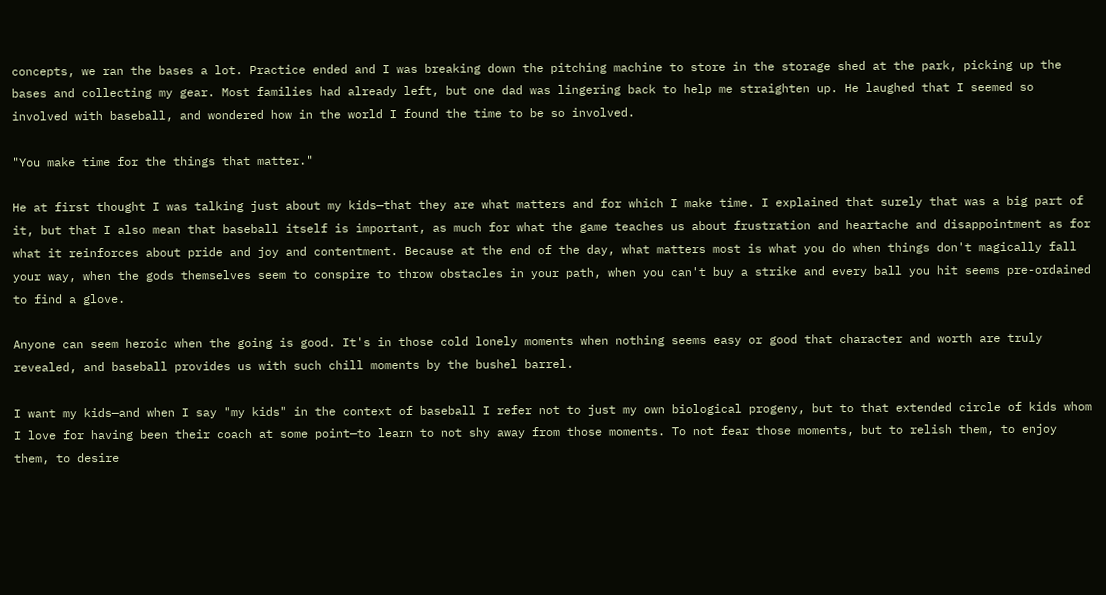concepts, we ran the bases a lot. Practice ended and I was breaking down the pitching machine to store in the storage shed at the park, picking up the bases and collecting my gear. Most families had already left, but one dad was lingering back to help me straighten up. He laughed that I seemed so involved with baseball, and wondered how in the world I found the time to be so involved.

"You make time for the things that matter."

He at first thought I was talking just about my kids—that they are what matters and for which I make time. I explained that surely that was a big part of it, but that I also mean that baseball itself is important, as much for what the game teaches us about frustration and heartache and disappointment as for what it reinforces about pride and joy and contentment. Because at the end of the day, what matters most is what you do when things don't magically fall your way, when the gods themselves seem to conspire to throw obstacles in your path, when you can't buy a strike and every ball you hit seems pre-ordained to find a glove.

Anyone can seem heroic when the going is good. It's in those cold lonely moments when nothing seems easy or good that character and worth are truly revealed, and baseball provides us with such chill moments by the bushel barrel.

I want my kids—and when I say "my kids" in the context of baseball I refer not to just my own biological progeny, but to that extended circle of kids whom I love for having been their coach at some point—to learn to not shy away from those moments. To not fear those moments, but to relish them, to enjoy them, to desire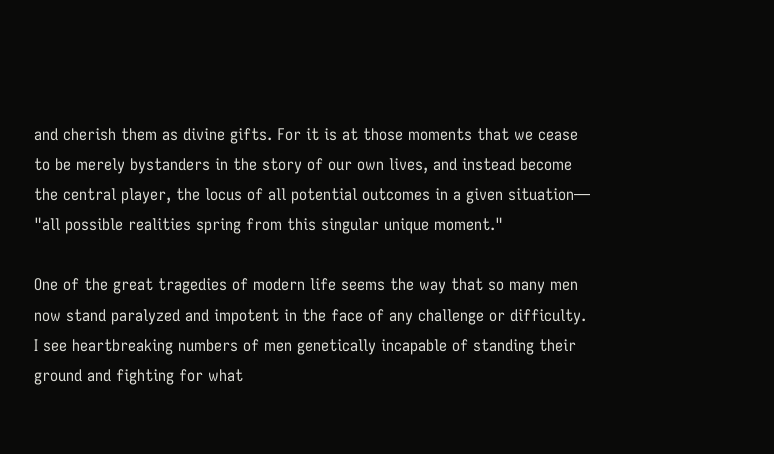and cherish them as divine gifts. For it is at those moments that we cease to be merely bystanders in the story of our own lives, and instead become the central player, the locus of all potential outcomes in a given situation— "all possible realities spring from this singular unique moment."

One of the great tragedies of modern life seems the way that so many men now stand paralyzed and impotent in the face of any challenge or difficulty. I see heartbreaking numbers of men genetically incapable of standing their ground and fighting for what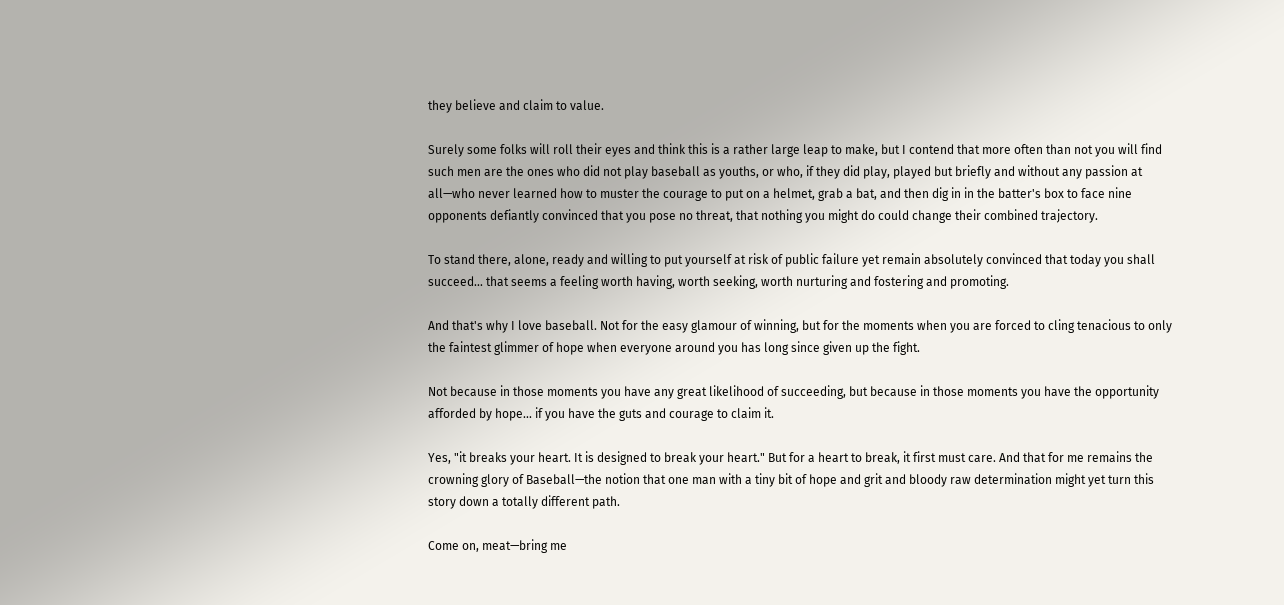they believe and claim to value.

Surely some folks will roll their eyes and think this is a rather large leap to make, but I contend that more often than not you will find such men are the ones who did not play baseball as youths, or who, if they did play, played but briefly and without any passion at all—who never learned how to muster the courage to put on a helmet, grab a bat, and then dig in in the batter's box to face nine opponents defiantly convinced that you pose no threat, that nothing you might do could change their combined trajectory.

To stand there, alone, ready and willing to put yourself at risk of public failure yet remain absolutely convinced that today you shall succeed... that seems a feeling worth having, worth seeking, worth nurturing and fostering and promoting.

And that's why I love baseball. Not for the easy glamour of winning, but for the moments when you are forced to cling tenacious to only the faintest glimmer of hope when everyone around you has long since given up the fight.

Not because in those moments you have any great likelihood of succeeding, but because in those moments you have the opportunity afforded by hope... if you have the guts and courage to claim it.

Yes, "it breaks your heart. It is designed to break your heart." But for a heart to break, it first must care. And that for me remains the crowning glory of Baseball—the notion that one man with a tiny bit of hope and grit and bloody raw determination might yet turn this story down a totally different path.

Come on, meat—bring me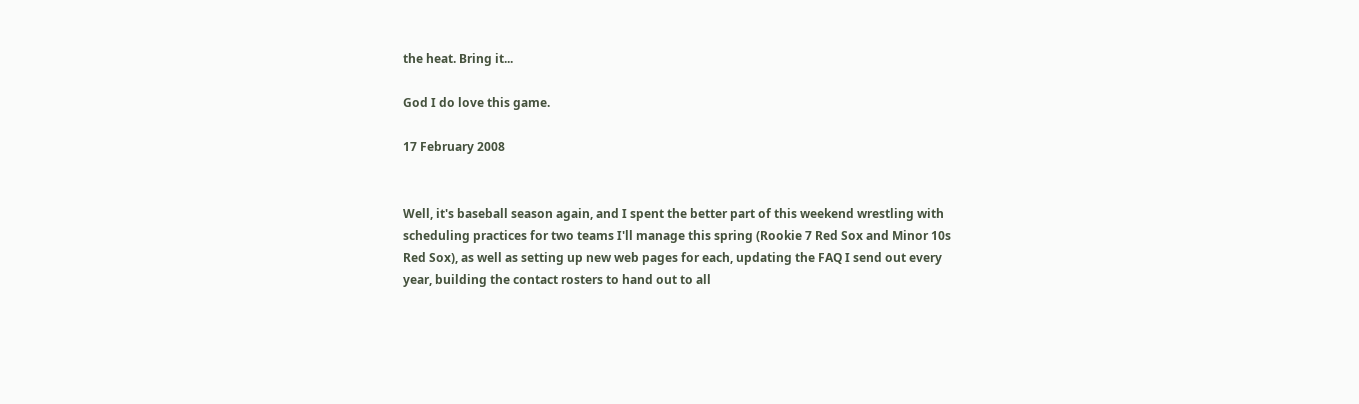the heat. Bring it...

God I do love this game.

17 February 2008


Well, it's baseball season again, and I spent the better part of this weekend wrestling with scheduling practices for two teams I'll manage this spring (Rookie 7 Red Sox and Minor 10s Red Sox), as well as setting up new web pages for each, updating the FAQ I send out every year, building the contact rosters to hand out to all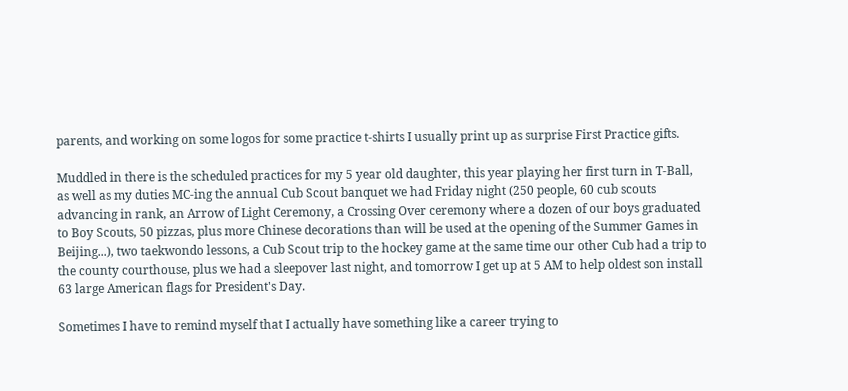parents, and working on some logos for some practice t-shirts I usually print up as surprise First Practice gifts.

Muddled in there is the scheduled practices for my 5 year old daughter, this year playing her first turn in T-Ball, as well as my duties MC-ing the annual Cub Scout banquet we had Friday night (250 people, 60 cub scouts advancing in rank, an Arrow of Light Ceremony, a Crossing Over ceremony where a dozen of our boys graduated to Boy Scouts, 50 pizzas, plus more Chinese decorations than will be used at the opening of the Summer Games in Beijing...), two taekwondo lessons, a Cub Scout trip to the hockey game at the same time our other Cub had a trip to the county courthouse, plus we had a sleepover last night, and tomorrow I get up at 5 AM to help oldest son install 63 large American flags for President's Day.

Sometimes I have to remind myself that I actually have something like a career trying to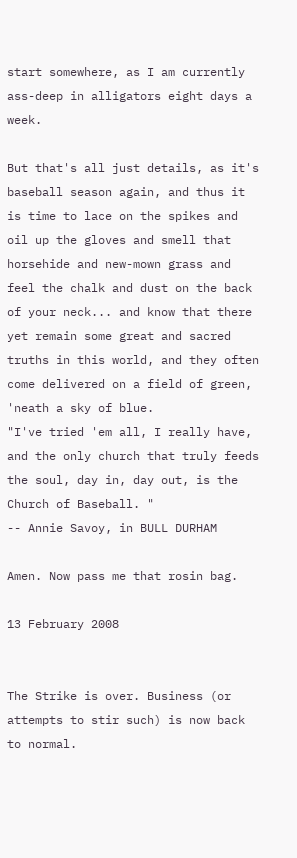start somewhere, as I am currently ass-deep in alligators eight days a week.

But that's all just details, as it's baseball season again, and thus it is time to lace on the spikes and oil up the gloves and smell that horsehide and new-mown grass and feel the chalk and dust on the back of your neck... and know that there yet remain some great and sacred truths in this world, and they often come delivered on a field of green, 'neath a sky of blue.
"I've tried 'em all, I really have, and the only church that truly feeds the soul, day in, day out, is the Church of Baseball. "
-- Annie Savoy, in BULL DURHAM

Amen. Now pass me that rosin bag.

13 February 2008


The Strike is over. Business (or attempts to stir such) is now back to normal.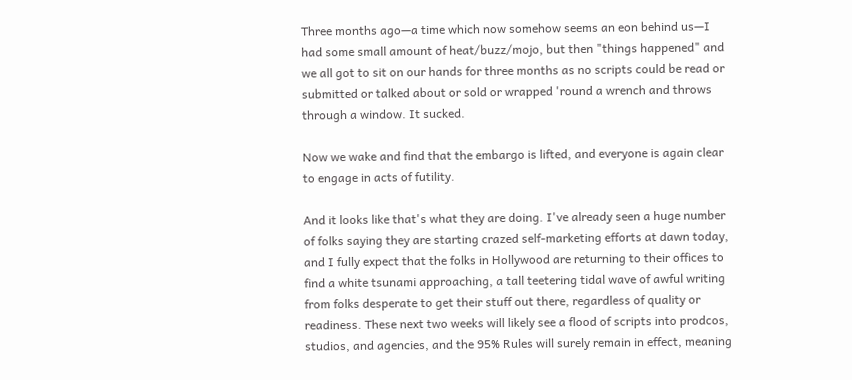Three months ago—a time which now somehow seems an eon behind us—I had some small amount of heat/buzz/mojo, but then "things happened" and we all got to sit on our hands for three months as no scripts could be read or submitted or talked about or sold or wrapped 'round a wrench and throws through a window. It sucked.

Now we wake and find that the embargo is lifted, and everyone is again clear to engage in acts of futility.

And it looks like that's what they are doing. I've already seen a huge number of folks saying they are starting crazed self-marketing efforts at dawn today, and I fully expect that the folks in Hollywood are returning to their offices to find a white tsunami approaching, a tall teetering tidal wave of awful writing from folks desperate to get their stuff out there, regardless of quality or readiness. These next two weeks will likely see a flood of scripts into prodcos, studios, and agencies, and the 95% Rules will surely remain in effect, meaning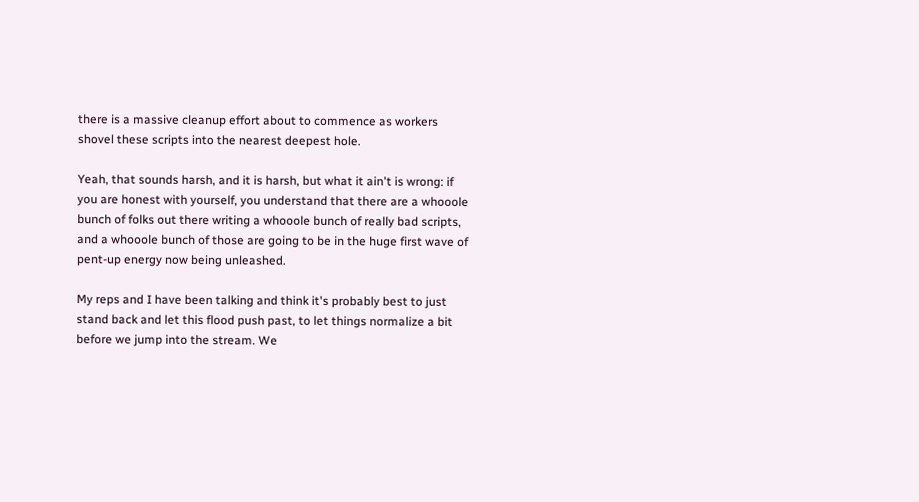there is a massive cleanup effort about to commence as workers shovel these scripts into the nearest deepest hole.

Yeah, that sounds harsh, and it is harsh, but what it ain't is wrong: if you are honest with yourself, you understand that there are a whooole bunch of folks out there writing a whooole bunch of really bad scripts, and a whooole bunch of those are going to be in the huge first wave of pent-up energy now being unleashed.

My reps and I have been talking and think it's probably best to just stand back and let this flood push past, to let things normalize a bit before we jump into the stream. We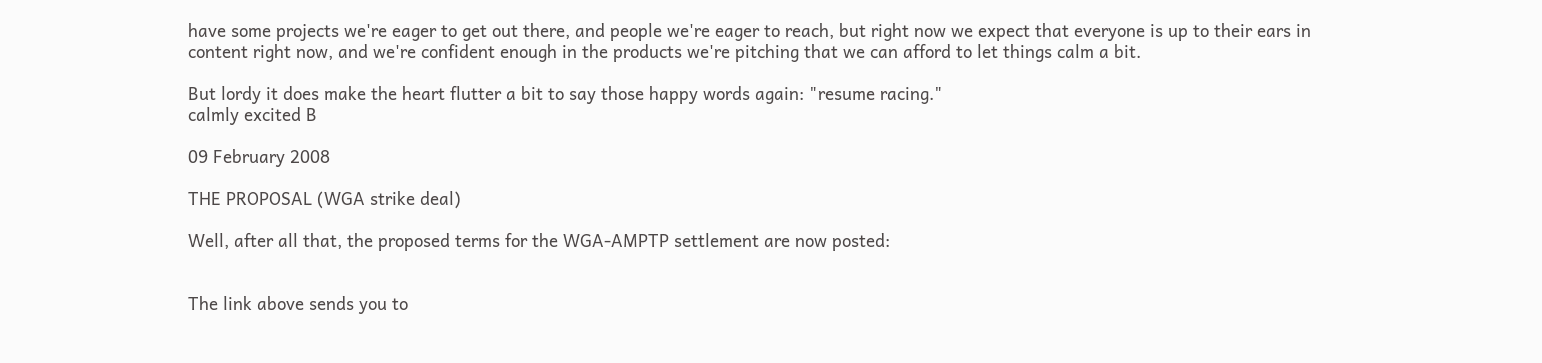have some projects we're eager to get out there, and people we're eager to reach, but right now we expect that everyone is up to their ears in content right now, and we're confident enough in the products we're pitching that we can afford to let things calm a bit.

But lordy it does make the heart flutter a bit to say those happy words again: "resume racing."
calmly excited B

09 February 2008

THE PROPOSAL (WGA strike deal)

Well, after all that, the proposed terms for the WGA-AMPTP settlement are now posted:


The link above sends you to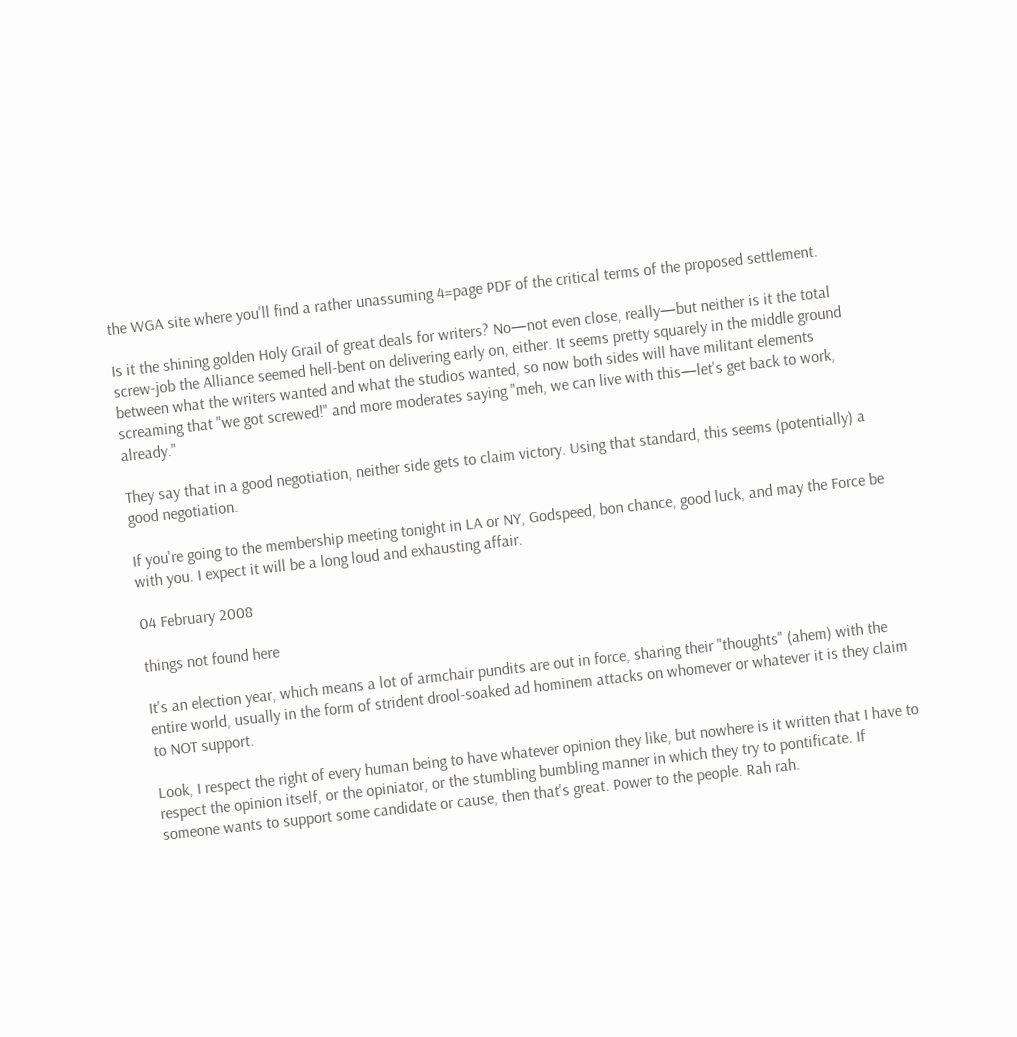the WGA site where you'll find a rather unassuming 4=page PDF of the critical terms of the proposed settlement.

Is it the shining golden Holy Grail of great deals for writers? No—not even close, really—but neither is it the total screw-job the Alliance seemed hell-bent on delivering early on, either. It seems pretty squarely in the middle ground between what the writers wanted and what the studios wanted, so now both sides will have militant elements screaming that "we got screwed!" and more moderates saying "meh, we can live with this—let's get back to work, already."

They say that in a good negotiation, neither side gets to claim victory. Using that standard, this seems (potentially) a good negotiation.

If you're going to the membership meeting tonight in LA or NY, Godspeed, bon chance, good luck, and may the Force be with you. I expect it will be a long loud and exhausting affair.

04 February 2008

things not found here

It's an election year, which means a lot of armchair pundits are out in force, sharing their "thoughts" (ahem) with the entire world, usually in the form of strident drool-soaked ad hominem attacks on whomever or whatever it is they claim to NOT support.

Look, I respect the right of every human being to have whatever opinion they like, but nowhere is it written that I have to respect the opinion itself, or the opiniator, or the stumbling bumbling manner in which they try to pontificate. If someone wants to support some candidate or cause, then that's great. Power to the people. Rah rah.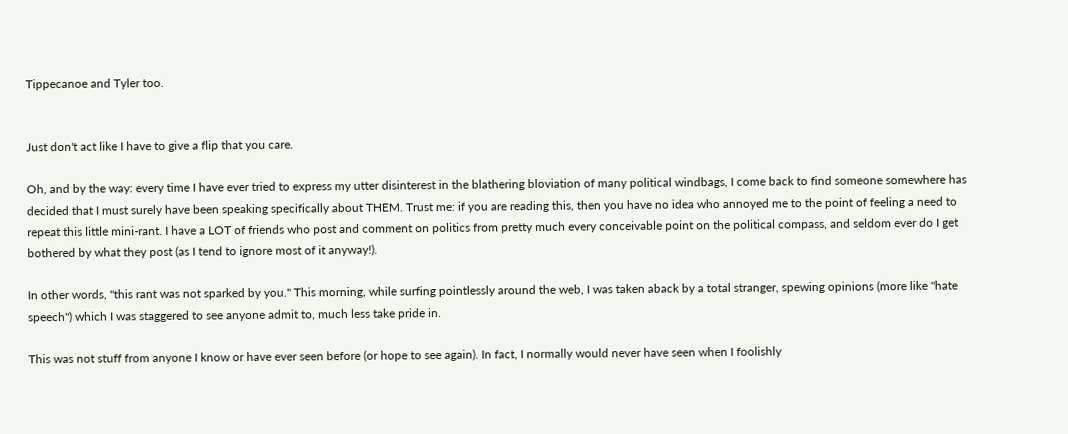Tippecanoe and Tyler too.


Just don't act like I have to give a flip that you care.

Oh, and by the way: every time I have ever tried to express my utter disinterest in the blathering bloviation of many political windbags, I come back to find someone somewhere has decided that I must surely have been speaking specifically about THEM. Trust me: if you are reading this, then you have no idea who annoyed me to the point of feeling a need to repeat this little mini-rant. I have a LOT of friends who post and comment on politics from pretty much every conceivable point on the political compass, and seldom ever do I get bothered by what they post (as I tend to ignore most of it anyway!).

In other words, "this rant was not sparked by you." This morning, while surfing pointlessly around the web, I was taken aback by a total stranger, spewing opinions (more like "hate speech") which I was staggered to see anyone admit to, much less take pride in.

This was not stuff from anyone I know or have ever seen before (or hope to see again). In fact, I normally would never have seen when I foolishly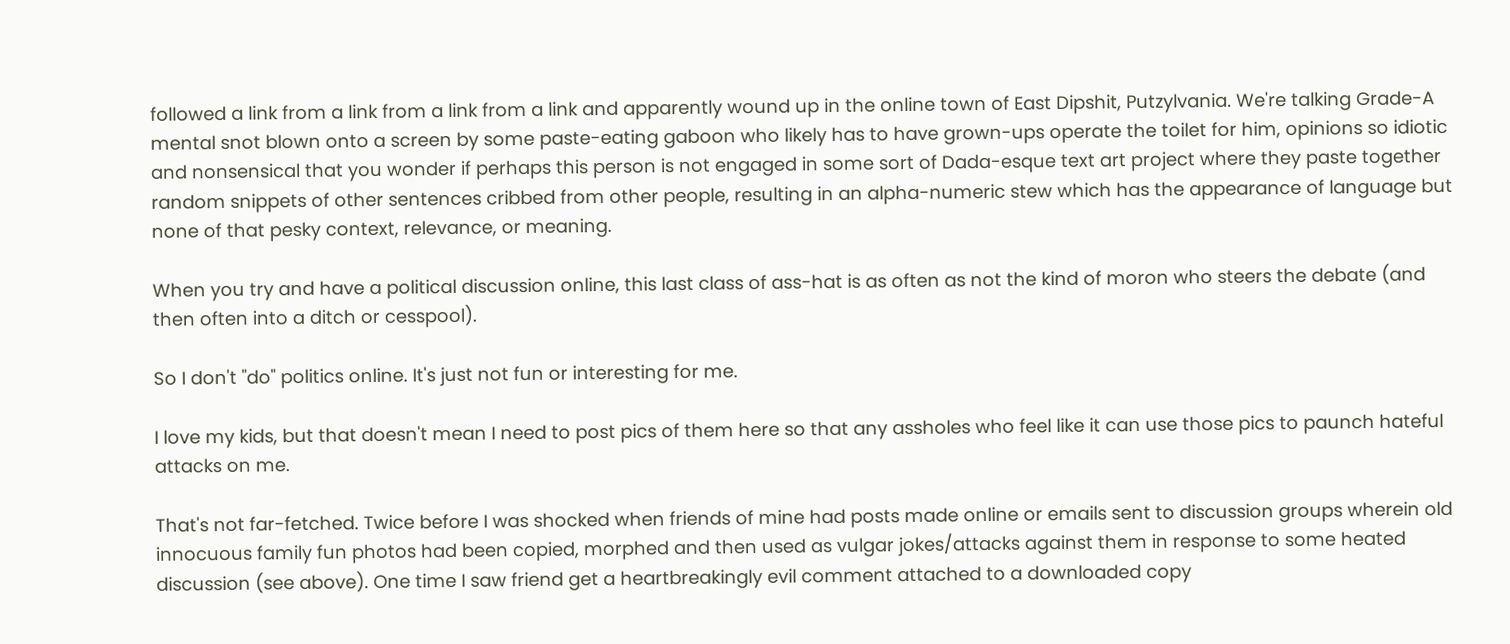followed a link from a link from a link from a link and apparently wound up in the online town of East Dipshit, Putzylvania. We're talking Grade-A mental snot blown onto a screen by some paste-eating gaboon who likely has to have grown-ups operate the toilet for him, opinions so idiotic and nonsensical that you wonder if perhaps this person is not engaged in some sort of Dada-esque text art project where they paste together random snippets of other sentences cribbed from other people, resulting in an alpha-numeric stew which has the appearance of language but none of that pesky context, relevance, or meaning.

When you try and have a political discussion online, this last class of ass-hat is as often as not the kind of moron who steers the debate (and then often into a ditch or cesspool).

So I don't "do" politics online. It's just not fun or interesting for me.

I love my kids, but that doesn't mean I need to post pics of them here so that any assholes who feel like it can use those pics to paunch hateful attacks on me.

That's not far-fetched. Twice before I was shocked when friends of mine had posts made online or emails sent to discussion groups wherein old innocuous family fun photos had been copied, morphed and then used as vulgar jokes/attacks against them in response to some heated discussion (see above). One time I saw friend get a heartbreakingly evil comment attached to a downloaded copy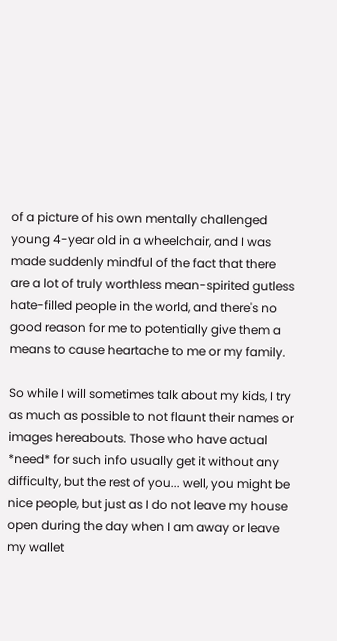of a picture of his own mentally challenged young 4-year old in a wheelchair, and I was made suddenly mindful of the fact that there are a lot of truly worthless mean-spirited gutless hate-filled people in the world, and there's no good reason for me to potentially give them a means to cause heartache to me or my family.

So while I will sometimes talk about my kids, I try as much as possible to not flaunt their names or images hereabouts. Those who have actual *need* for such info usually get it without any difficulty, but the rest of you... well, you might be nice people, but just as I do not leave my house open during the day when I am away or leave my wallet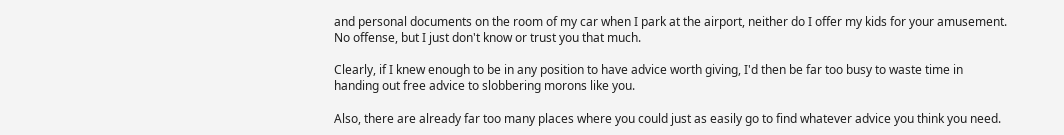and personal documents on the room of my car when I park at the airport, neither do I offer my kids for your amusement. No offense, but I just don't know or trust you that much.

Clearly, if I knew enough to be in any position to have advice worth giving, I'd then be far too busy to waste time in handing out free advice to slobbering morons like you.

Also, there are already far too many places where you could just as easily go to find whatever advice you think you need.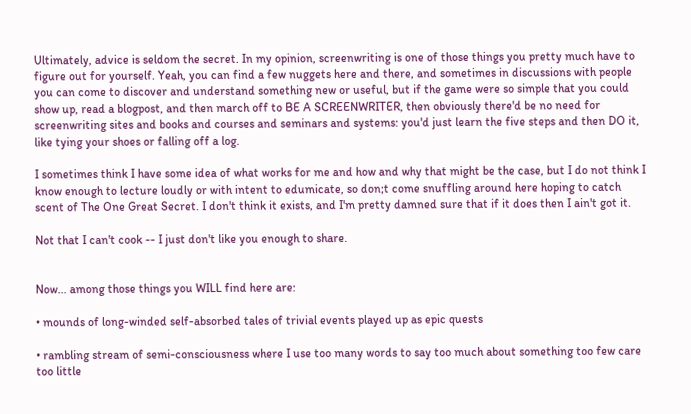Ultimately, advice is seldom the secret. In my opinion, screenwriting is one of those things you pretty much have to figure out for yourself. Yeah, you can find a few nuggets here and there, and sometimes in discussions with people you can come to discover and understand something new or useful, but if the game were so simple that you could show up, read a blogpost, and then march off to BE A SCREENWRITER, then obviously there'd be no need for screenwriting sites and books and courses and seminars and systems: you'd just learn the five steps and then DO it, like tying your shoes or falling off a log.

I sometimes think I have some idea of what works for me and how and why that might be the case, but I do not think I know enough to lecture loudly or with intent to edumicate, so don;t come snuffling around here hoping to catch scent of The One Great Secret. I don't think it exists, and I'm pretty damned sure that if it does then I ain't got it.

Not that I can't cook -- I just don't like you enough to share.


Now... among those things you WILL find here are:

• mounds of long-winded self-absorbed tales of trivial events played up as epic quests

• rambling stream of semi-consciousness where I use too many words to say too much about something too few care too little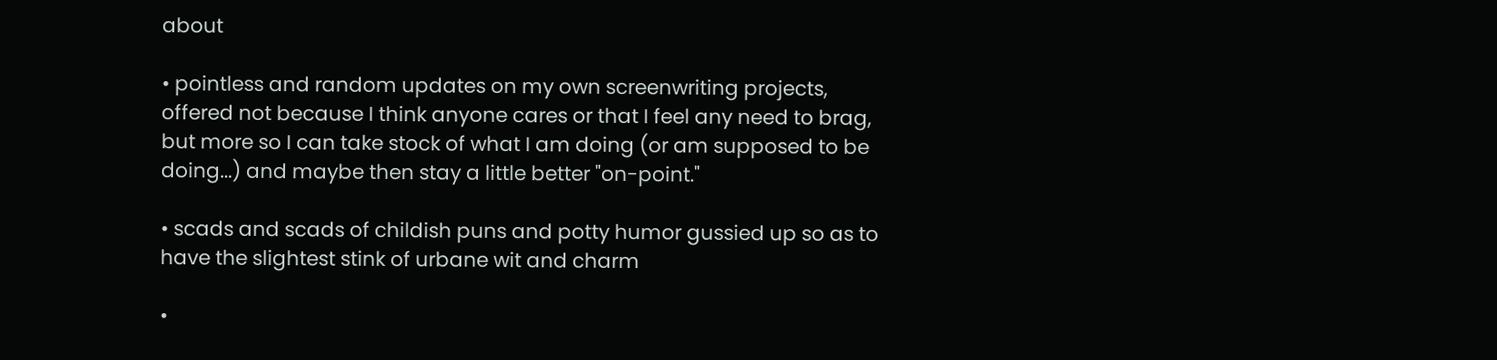about

• pointless and random updates on my own screenwriting projects, offered not because I think anyone cares or that I feel any need to brag, but more so I can take stock of what I am doing (or am supposed to be doing...) and maybe then stay a little better "on-point."

• scads and scads of childish puns and potty humor gussied up so as to have the slightest stink of urbane wit and charm

•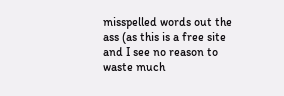misspelled words out the ass (as this is a free site and I see no reason to waste much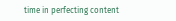time in perfecting content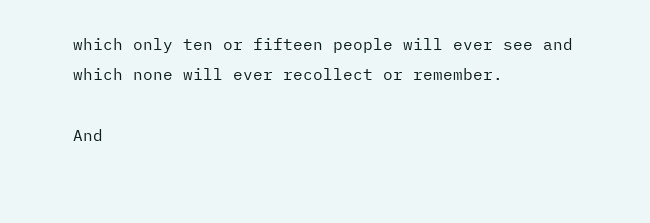which only ten or fifteen people will ever see and which none will ever recollect or remember.

And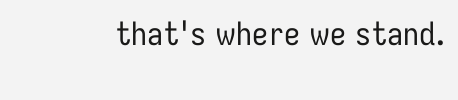that's where we stand.